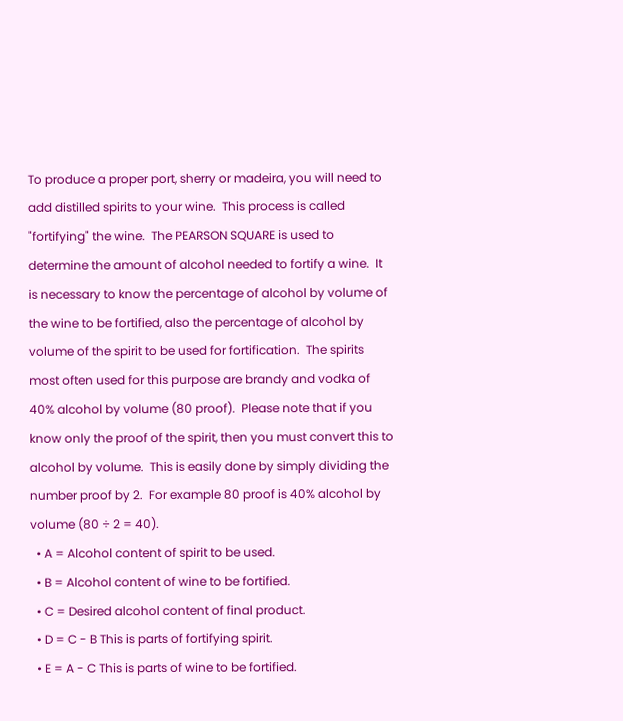To produce a proper port, sherry or madeira, you will need to add distilled spirits to your wine.  This process is called "fortifying" the wine.  The PEARSON SQUARE is used to determine the amount of alcohol needed to fortify a wine.  It is necessary to know the percentage of alcohol by volume of the wine to be fortified, also the percentage of alcohol by volume of the spirit to be used for fortification.  The spirits most often used for this purpose are brandy and vodka of 40% alcohol by volume (80 proof).  Please note that if you know only the proof of the spirit, then you must convert this to alcohol by volume.  This is easily done by simply dividing the number proof by 2.  For example 80 proof is 40% alcohol by volume (80 ÷ 2 = 40).
  • A = Alcohol content of spirit to be used.
  • B = Alcohol content of wine to be fortified.
  • C = Desired alcohol content of final product.
  • D = C - B This is parts of fortifying spirit.
  • E = A - C This is parts of wine to be fortified.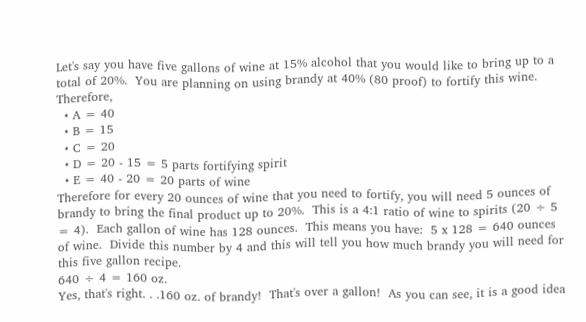Let's say you have five gallons of wine at 15% alcohol that you would like to bring up to a total of 20%.  You are planning on using brandy at 40% (80 proof) to fortify this wine.   Therefore,
  • A = 40
  • B = 15
  • C = 20
  • D = 20 - 15 = 5 parts fortifying spirit
  • E = 40 - 20 = 20 parts of wine
Therefore for every 20 ounces of wine that you need to fortify, you will need 5 ounces of brandy to bring the final product up to 20%.  This is a 4:1 ratio of wine to spirits (20 ÷ 5 = 4).  Each gallon of wine has 128 ounces.  This means you have:  5 x 128 = 640 ounces of wine.  Divide this number by 4 and this will tell you how much brandy you will need for this five gallon recipe.
640 ÷ 4 = 160 oz.
Yes, that's right. . .160 oz. of brandy!  That's over a gallon!  As you can see, it is a good idea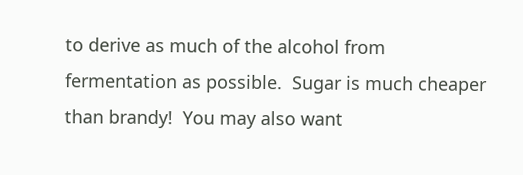to derive as much of the alcohol from fermentation as possible.  Sugar is much cheaper than brandy!  You may also want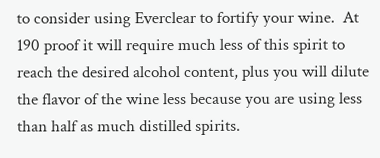to consider using Everclear to fortify your wine.  At 190 proof it will require much less of this spirit to reach the desired alcohol content, plus you will dilute the flavor of the wine less because you are using less than half as much distilled spirits.